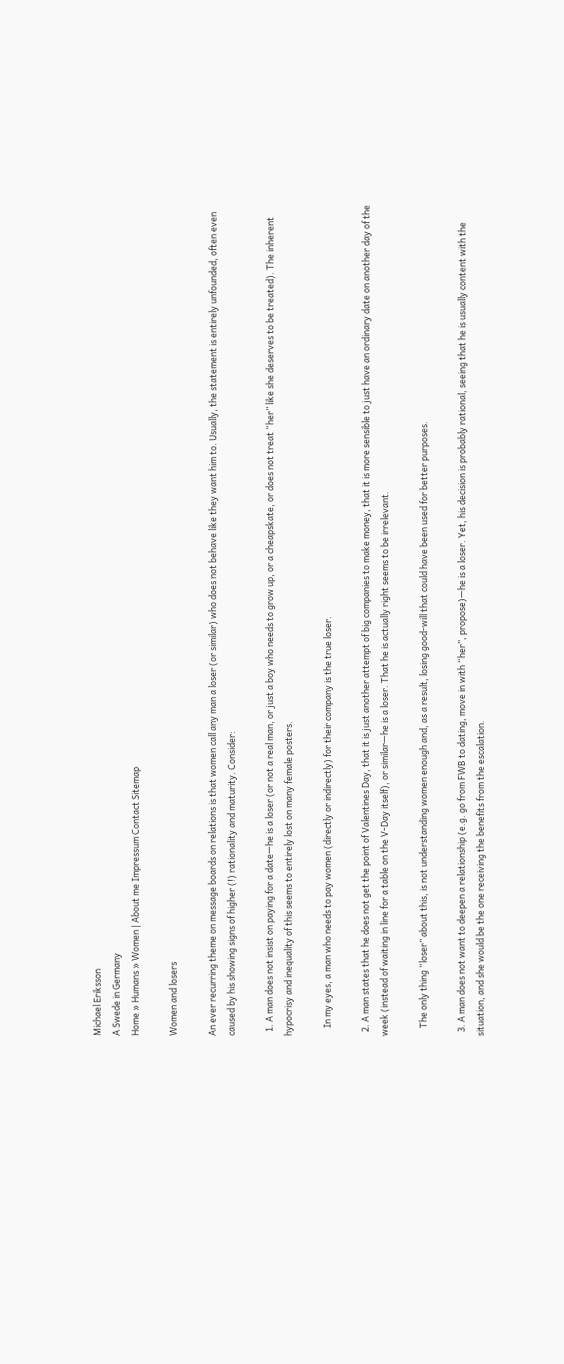Michael Eriksson
A Swede in Germany
Home » Humans » Women | About me Impressum Contact Sitemap

Women and losers

An ever recurring theme on message boards on relations is that women call any man a loser (or similar) who does not behave like they want him to. Usually, the statement is entirely unfounded, often even caused by his showing signs of higher (!) rationality and maturity. Consider:

  1. A man does not insist on paying for a date—he is a loser (or not a real man, or just a boy who needs to grow up, or a cheapskate, or does not treat “her” like she deserves to be treated). The inherent hypocrisy and inequality of this seems to entirely lost on many female posters.

    In my eyes, a man who needs to pay women (directly or indirectly) for their company is the true loser.

  2. A man states that he does not get the point of Valentines Day, that it is just another attempt of big companies to make money, that it is more sensible to just have an ordinary date on another day of the week (instead of waiting in line for a table on the V-Day itself), or similar—he is a loser. That he is actually right seems to be irrelevant.

    The only thing “loser” about this, is not understanding women enough and, as a result, losing good-will that could have been used for better purposes.

  3. A man does not want to deepen a relationship (e.g. go from FWB to dating, move in with “her”, propose)—he is a loser. Yet, his decision is probably rational, seeing that he is usually content with the situation, and she would be the one receiving the benefits from the escalation.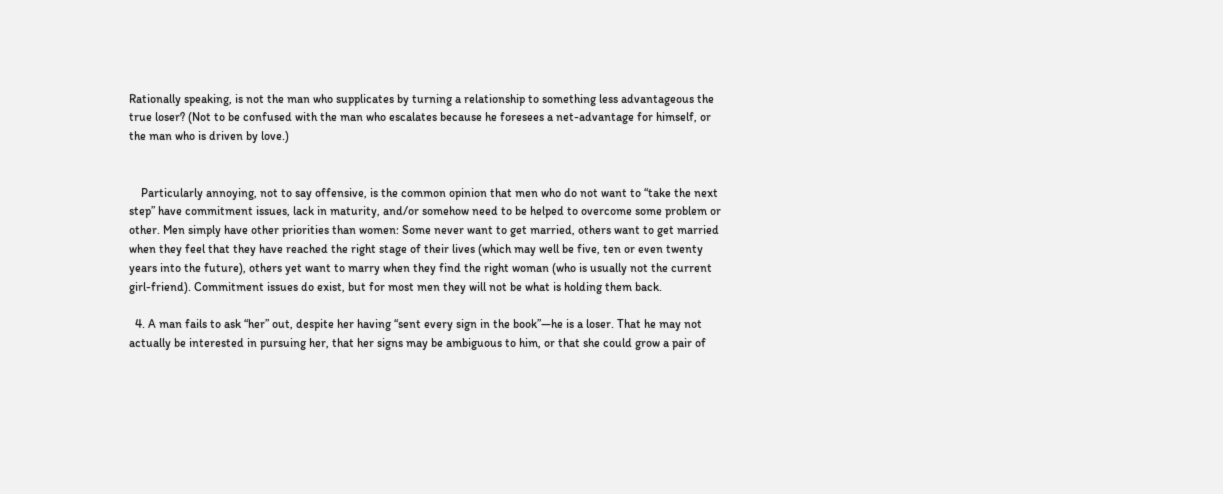Rationally speaking, is not the man who supplicates by turning a relationship to something less advantageous the true loser? (Not to be confused with the man who escalates because he foresees a net-advantage for himself, or the man who is driven by love.)


    Particularly annoying, not to say offensive, is the common opinion that men who do not want to “take the next step” have commitment issues, lack in maturity, and/or somehow need to be helped to overcome some problem or other. Men simply have other priorities than women: Some never want to get married, others want to get married when they feel that they have reached the right stage of their lives (which may well be five, ten or even twenty years into the future), others yet want to marry when they find the right woman (who is usually not the current girl-friend). Commitment issues do exist, but for most men they will not be what is holding them back.

  4. A man fails to ask “her” out, despite her having “sent every sign in the book”—he is a loser. That he may not actually be interested in pursuing her, that her signs may be ambiguous to him, or that she could grow a pair of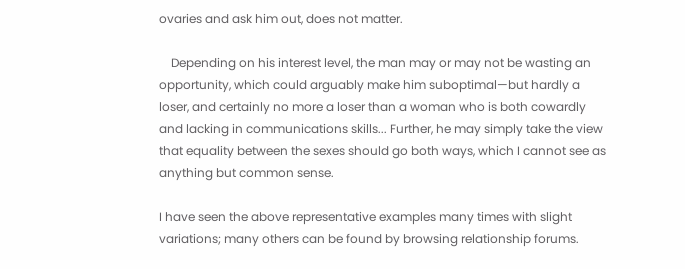ovaries and ask him out, does not matter.

    Depending on his interest level, the man may or may not be wasting an opportunity, which could arguably make him suboptimal—but hardly a loser, and certainly no more a loser than a woman who is both cowardly and lacking in communications skills... Further, he may simply take the view that equality between the sexes should go both ways, which I cannot see as anything but common sense.

I have seen the above representative examples many times with slight variations; many others can be found by browsing relationship forums.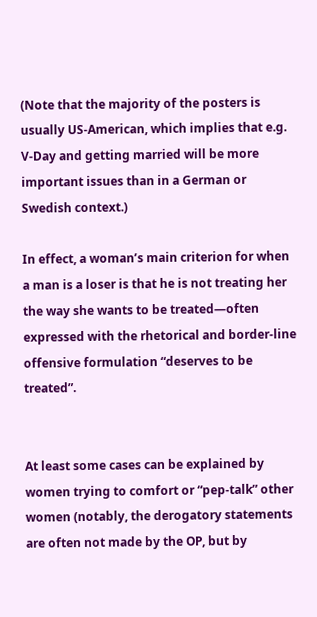(Note that the majority of the posters is usually US-American, which implies that e.g. V-Day and getting married will be more important issues than in a German or Swedish context.)

In effect, a woman’s main criterion for when a man is a loser is that he is not treating her the way she wants to be treated—often expressed with the rhetorical and border-line offensive formulation “deserves to be treated”.


At least some cases can be explained by women trying to comfort or “pep-talk” other women (notably, the derogatory statements are often not made by the OP, but by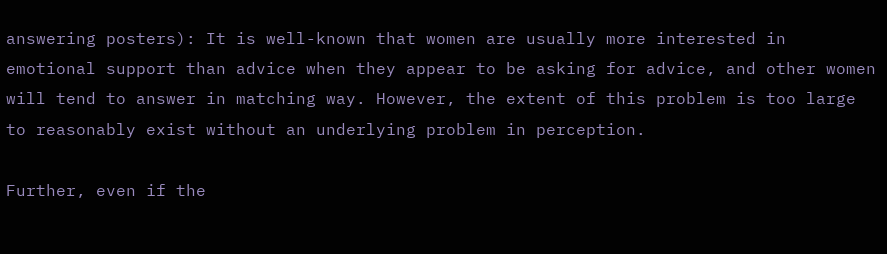answering posters): It is well-known that women are usually more interested in emotional support than advice when they appear to be asking for advice, and other women will tend to answer in matching way. However, the extent of this problem is too large to reasonably exist without an underlying problem in perception.

Further, even if the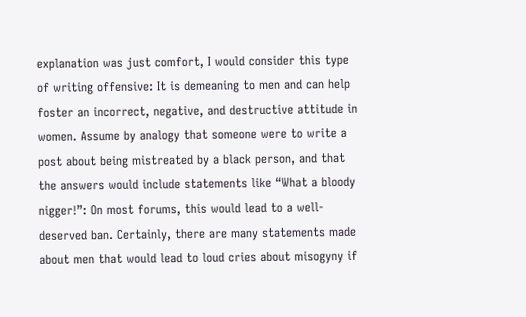explanation was just comfort, I would consider this type of writing offensive: It is demeaning to men and can help foster an incorrect, negative, and destructive attitude in women. Assume by analogy that someone were to write a post about being mistreated by a black person, and that the answers would include statements like “What a bloody nigger!”: On most forums, this would lead to a well-deserved ban. Certainly, there are many statements made about men that would lead to loud cries about misogyny if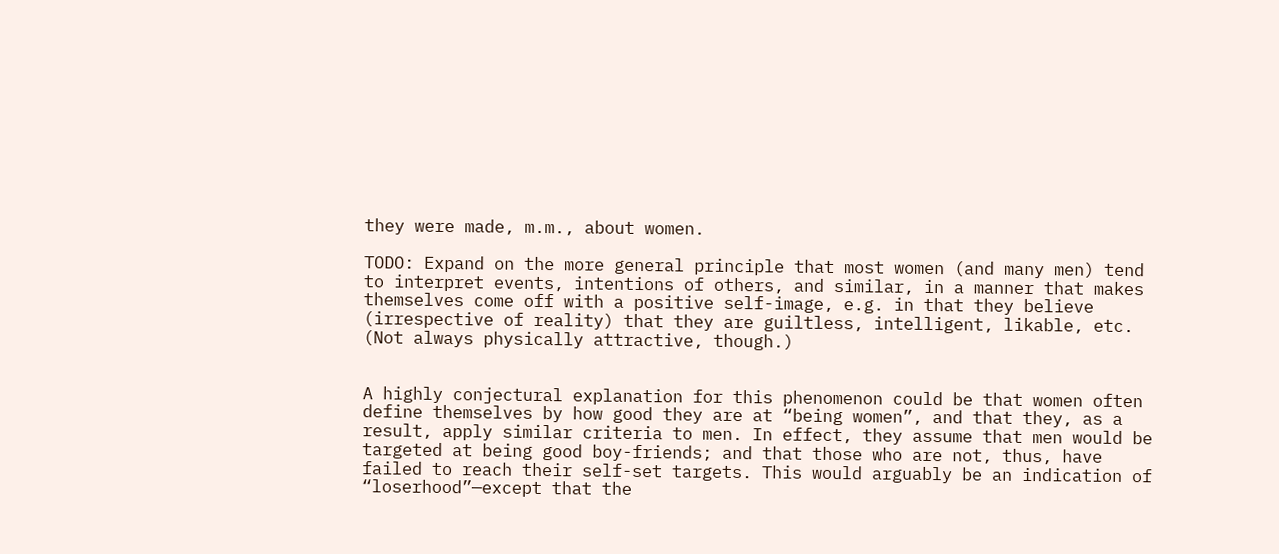they were made, m.m., about women.

TODO: Expand on the more general principle that most women (and many men) tend to interpret events, intentions of others, and similar, in a manner that makes themselves come off with a positive self-image, e.g. in that they believe (irrespective of reality) that they are guiltless, intelligent, likable, etc. (Not always physically attractive, though.)


A highly conjectural explanation for this phenomenon could be that women often define themselves by how good they are at “being women”, and that they, as a result, apply similar criteria to men. In effect, they assume that men would be targeted at being good boy-friends; and that those who are not, thus, have failed to reach their self-set targets. This would arguably be an indication of “loserhood”—except that the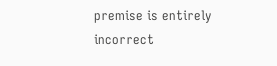premise is entirely incorrect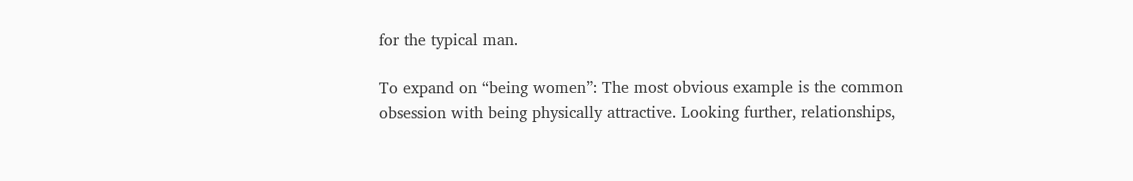for the typical man.

To expand on “being women”: The most obvious example is the common obsession with being physically attractive. Looking further, relationships,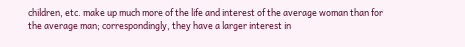children, etc. make up much more of the life and interest of the average woman than for the average man; correspondingly, they have a larger interest in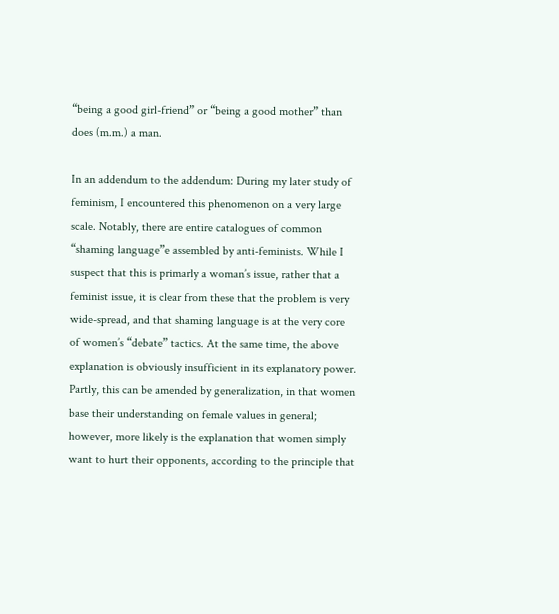“being a good girl-friend” or “being a good mother” than does (m.m.) a man.

In an addendum to the addendum: During my later study of feminism, I encountered this phenomenon on a very large scale. Notably, there are entire catalogues of common “shaming language”e assembled by anti-feminists. While I suspect that this is primarly a woman’s issue, rather that a feminist issue, it is clear from these that the problem is very wide-spread, and that shaming language is at the very core of women’s “debate” tactics. At the same time, the above explanation is obviously insufficient in its explanatory power. Partly, this can be amended by generalization, in that women base their understanding on female values in general; however, more likely is the explanation that women simply want to hurt their opponents, according to the principle that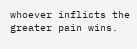whoever inflicts the greater pain wins.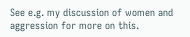See e.g. my discussion of women and aggression for more on this.